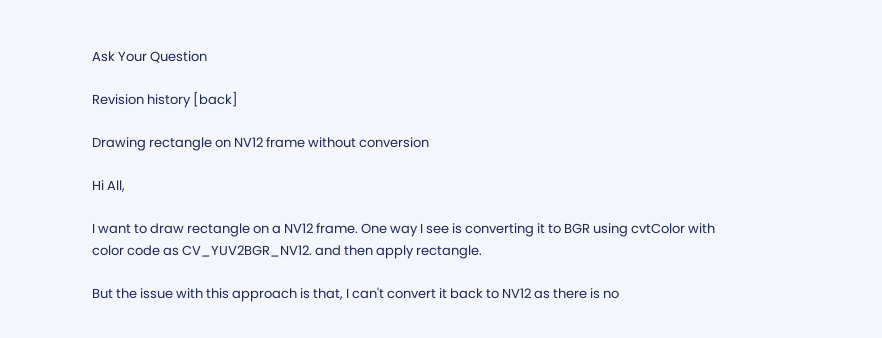Ask Your Question

Revision history [back]

Drawing rectangle on NV12 frame without conversion

Hi All,

I want to draw rectangle on a NV12 frame. One way I see is converting it to BGR using cvtColor with color code as CV_YUV2BGR_NV12. and then apply rectangle.

But the issue with this approach is that, I can't convert it back to NV12 as there is no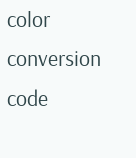color conversion code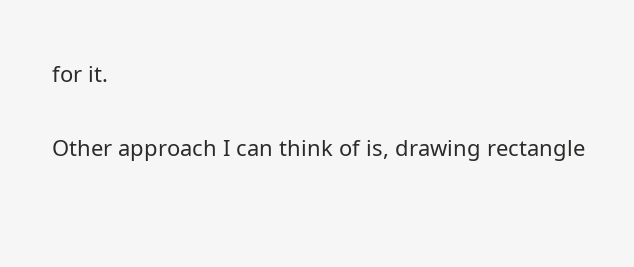for it.

Other approach I can think of is, drawing rectangle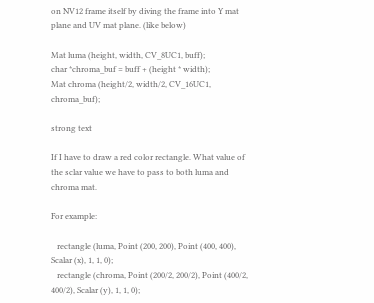on NV12 frame itself by diving the frame into Y mat plane and UV mat plane. (like below)

Mat luma (height, width, CV_8UC1, buff);
char *chroma_buf = buff + (height * width);
Mat chroma (height/2, width/2, CV_16UC1, chroma_buf);

strong text

If I have to draw a red color rectangle. What value of the sclar value we have to pass to both luma and chroma mat.

For example:

   rectangle (luma, Point (200, 200), Point (400, 400), Scalar (x), 1, 1, 0);
   rectangle (chroma, Point (200/2, 200/2), Point (400/2, 400/2), Scalar (y), 1, 1, 0);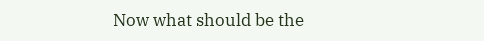Now what should be the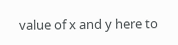value of x and y here to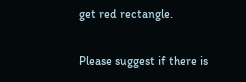get red rectangle.

Please suggest if there is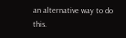an alternative way to do this.